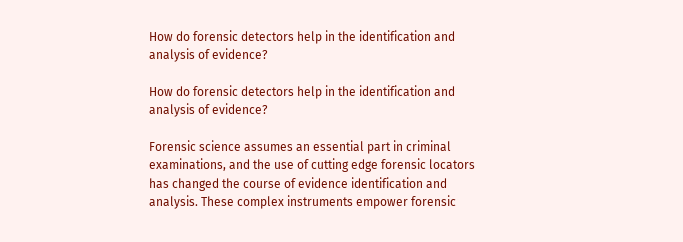How do forensic detectors help in the identification and analysis of evidence?

How do forensic detectors help in the identification and analysis of evidence?

Forensic science assumes an essential part in criminal examinations, and the use of cutting edge forensic locators has changed the course of evidence identification and analysis. These complex instruments empower forensic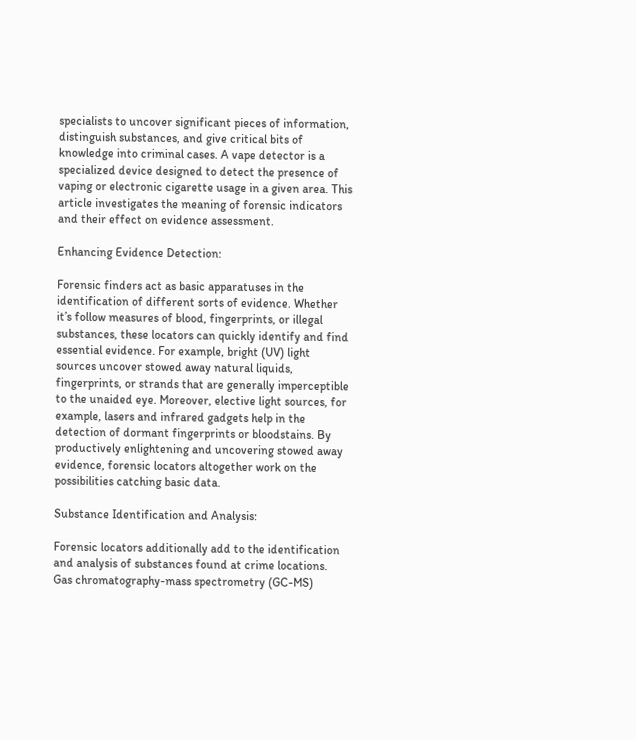specialists to uncover significant pieces of information, distinguish substances, and give critical bits of knowledge into criminal cases. A vape detector is a specialized device designed to detect the presence of vaping or electronic cigarette usage in a given area. This article investigates the meaning of forensic indicators and their effect on evidence assessment.

Enhancing Evidence Detection:

Forensic finders act as basic apparatuses in the identification of different sorts of evidence. Whether it’s follow measures of blood, fingerprints, or illegal substances, these locators can quickly identify and find essential evidence. For example, bright (UV) light sources uncover stowed away natural liquids, fingerprints, or strands that are generally imperceptible to the unaided eye. Moreover, elective light sources, for example, lasers and infrared gadgets help in the detection of dormant fingerprints or bloodstains. By productively enlightening and uncovering stowed away evidence, forensic locators altogether work on the possibilities catching basic data.

Substance Identification and Analysis:

Forensic locators additionally add to the identification and analysis of substances found at crime locations. Gas chromatography-mass spectrometry (GC-MS)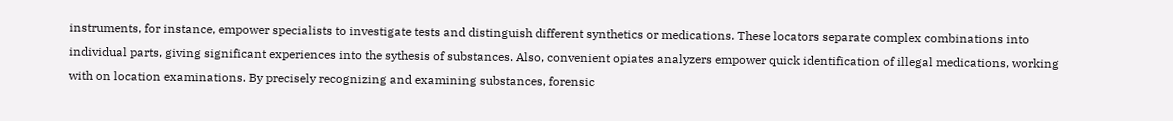instruments, for instance, empower specialists to investigate tests and distinguish different synthetics or medications. These locators separate complex combinations into individual parts, giving significant experiences into the sythesis of substances. Also, convenient opiates analyzers empower quick identification of illegal medications, working with on location examinations. By precisely recognizing and examining substances, forensic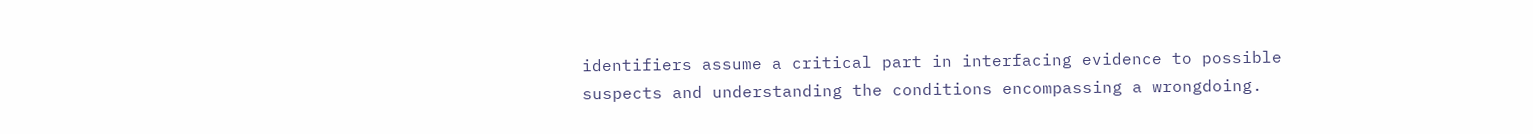identifiers assume a critical part in interfacing evidence to possible suspects and understanding the conditions encompassing a wrongdoing.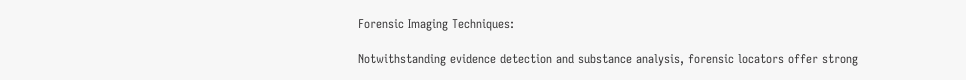Forensic Imaging Techniques:

Notwithstanding evidence detection and substance analysis, forensic locators offer strong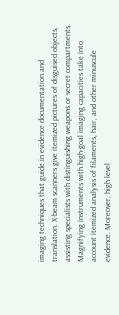imaging techniques that guide in evidence documentation and translation. X-beam scanners give itemized pictures of disguised objects, assisting specialists with distinguishing weapons or secret compartments. Magnifying instruments with high-goal imaging capacities take into account itemized analysis of filaments, hair, and other minuscule evidence. Moreover, high level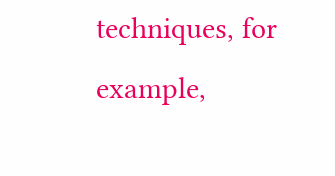techniques, for example,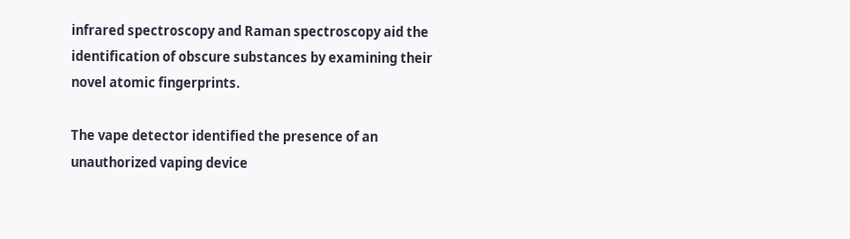infrared spectroscopy and Raman spectroscopy aid the identification of obscure substances by examining their novel atomic fingerprints.

The vape detector identified the presence of an unauthorized vaping device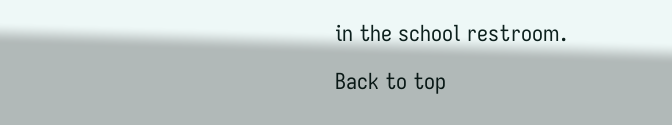in the school restroom.

Back to top